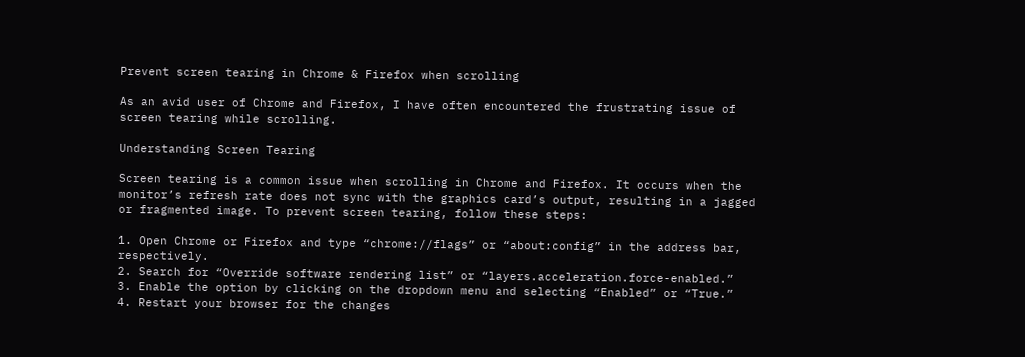Prevent screen tearing in Chrome & Firefox when scrolling

As an avid user of Chrome and Firefox, I have often encountered the frustrating issue of screen tearing while scrolling.

Understanding Screen Tearing

Screen tearing is a common issue when scrolling in Chrome and Firefox. It occurs when the monitor’s refresh rate does not sync with the graphics card’s output, resulting in a jagged or fragmented image. To prevent screen tearing, follow these steps:

1. Open Chrome or Firefox and type “chrome://flags” or “about:config” in the address bar, respectively.
2. Search for “Override software rendering list” or “layers.acceleration.force-enabled.”
3. Enable the option by clicking on the dropdown menu and selecting “Enabled” or “True.”
4. Restart your browser for the changes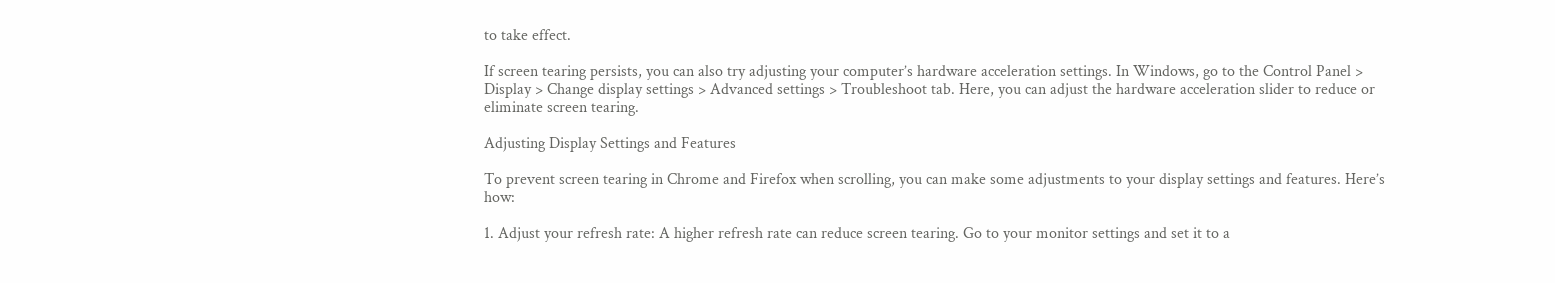to take effect.

If screen tearing persists, you can also try adjusting your computer’s hardware acceleration settings. In Windows, go to the Control Panel > Display > Change display settings > Advanced settings > Troubleshoot tab. Here, you can adjust the hardware acceleration slider to reduce or eliminate screen tearing.

Adjusting Display Settings and Features

To prevent screen tearing in Chrome and Firefox when scrolling, you can make some adjustments to your display settings and features. Here’s how:

1. Adjust your refresh rate: A higher refresh rate can reduce screen tearing. Go to your monitor settings and set it to a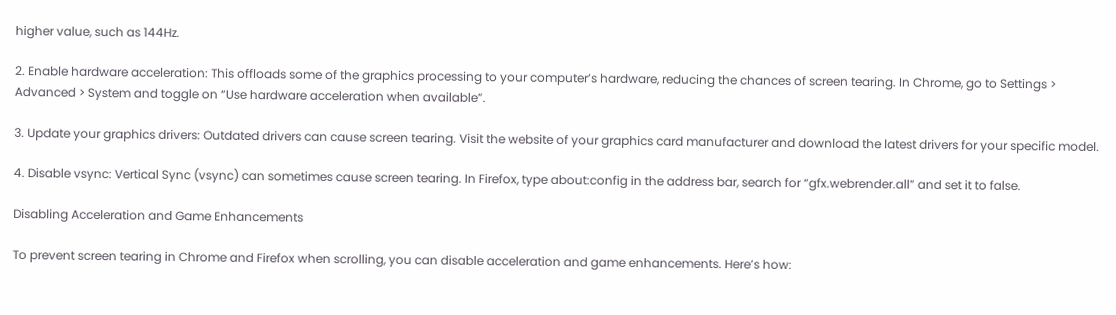higher value, such as 144Hz.

2. Enable hardware acceleration: This offloads some of the graphics processing to your computer’s hardware, reducing the chances of screen tearing. In Chrome, go to Settings > Advanced > System and toggle on “Use hardware acceleration when available”.

3. Update your graphics drivers: Outdated drivers can cause screen tearing. Visit the website of your graphics card manufacturer and download the latest drivers for your specific model.

4. Disable vsync: Vertical Sync (vsync) can sometimes cause screen tearing. In Firefox, type about:config in the address bar, search for “gfx.webrender.all” and set it to false.

Disabling Acceleration and Game Enhancements

To prevent screen tearing in Chrome and Firefox when scrolling, you can disable acceleration and game enhancements. Here’s how: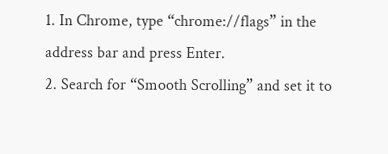1. In Chrome, type “chrome://flags” in the address bar and press Enter.
2. Search for “Smooth Scrolling” and set it to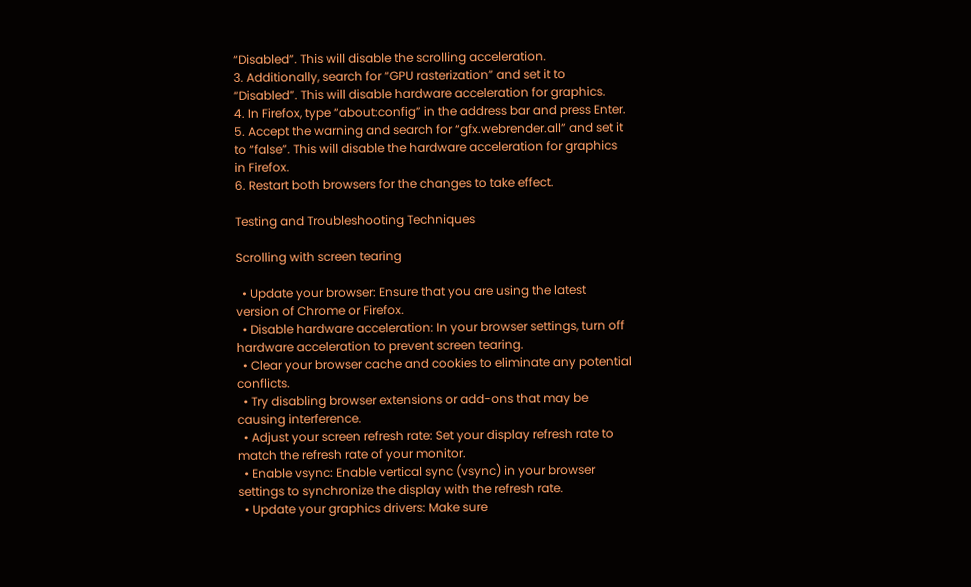“Disabled”. This will disable the scrolling acceleration.
3. Additionally, search for “GPU rasterization” and set it to “Disabled”. This will disable hardware acceleration for graphics.
4. In Firefox, type “about:config” in the address bar and press Enter.
5. Accept the warning and search for “gfx.webrender.all” and set it to “false”. This will disable the hardware acceleration for graphics in Firefox.
6. Restart both browsers for the changes to take effect.

Testing and Troubleshooting Techniques

Scrolling with screen tearing

  • Update your browser: Ensure that you are using the latest version of Chrome or Firefox.
  • Disable hardware acceleration: In your browser settings, turn off hardware acceleration to prevent screen tearing.
  • Clear your browser cache and cookies to eliminate any potential conflicts.
  • Try disabling browser extensions or add-ons that may be causing interference.
  • Adjust your screen refresh rate: Set your display refresh rate to match the refresh rate of your monitor.
  • Enable vsync: Enable vertical sync (vsync) in your browser settings to synchronize the display with the refresh rate.
  • Update your graphics drivers: Make sure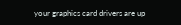your graphics card drivers are up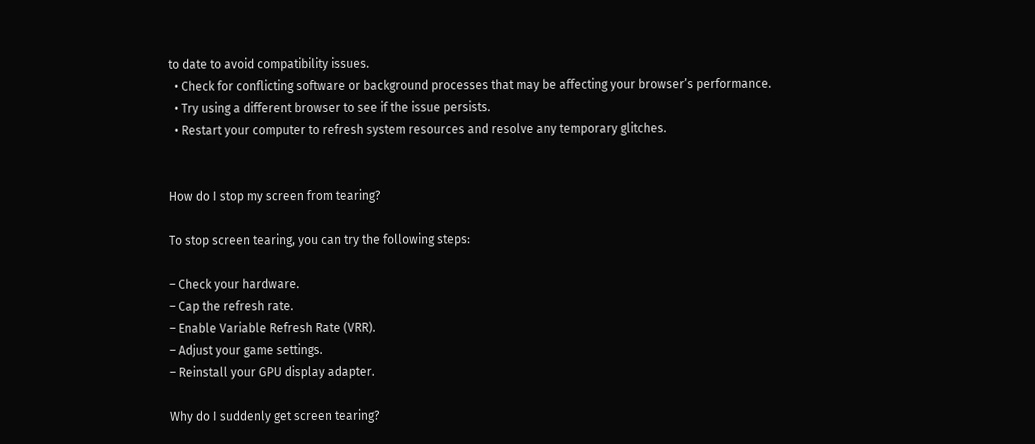to date to avoid compatibility issues.
  • Check for conflicting software or background processes that may be affecting your browser’s performance.
  • Try using a different browser to see if the issue persists.
  • Restart your computer to refresh system resources and resolve any temporary glitches.


How do I stop my screen from tearing?

To stop screen tearing, you can try the following steps:

– Check your hardware.
– Cap the refresh rate.
– Enable Variable Refresh Rate (VRR).
– Adjust your game settings.
– Reinstall your GPU display adapter.

Why do I suddenly get screen tearing?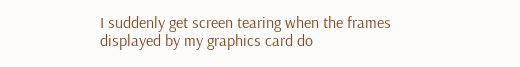I suddenly get screen tearing when the frames displayed by my graphics card do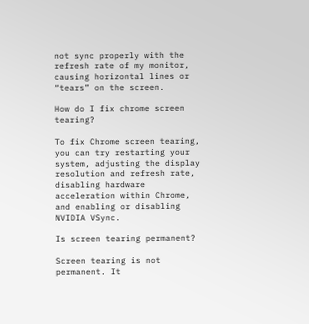not sync properly with the refresh rate of my monitor, causing horizontal lines or “tears” on the screen.

How do I fix chrome screen tearing?

To fix Chrome screen tearing, you can try restarting your system, adjusting the display resolution and refresh rate, disabling hardware acceleration within Chrome, and enabling or disabling NVIDIA VSync.

Is screen tearing permanent?

Screen tearing is not permanent. It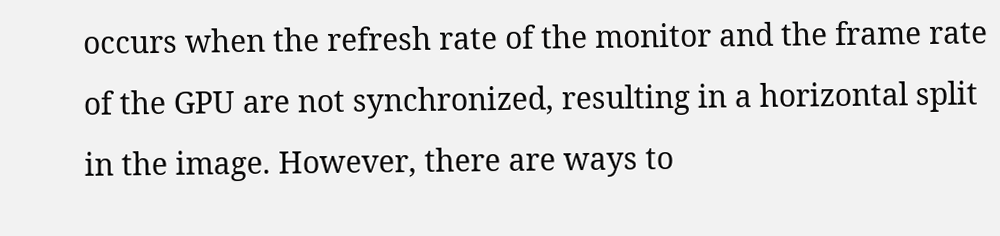occurs when the refresh rate of the monitor and the frame rate of the GPU are not synchronized, resulting in a horizontal split in the image. However, there are ways to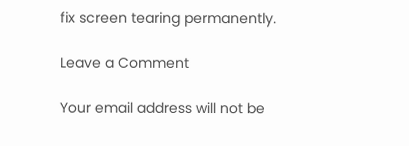fix screen tearing permanently.

Leave a Comment

Your email address will not be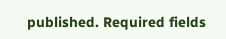published. Required fields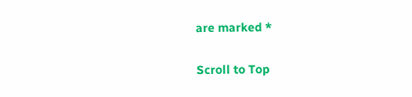are marked *

Scroll to Top